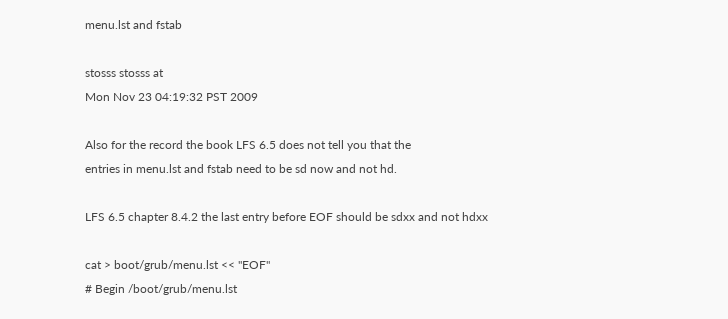menu.lst and fstab

stosss stosss at
Mon Nov 23 04:19:32 PST 2009

Also for the record the book LFS 6.5 does not tell you that the
entries in menu.lst and fstab need to be sd now and not hd.

LFS 6.5 chapter 8.4.2 the last entry before EOF should be sdxx and not hdxx

cat > boot/grub/menu.lst << "EOF"
# Begin /boot/grub/menu.lst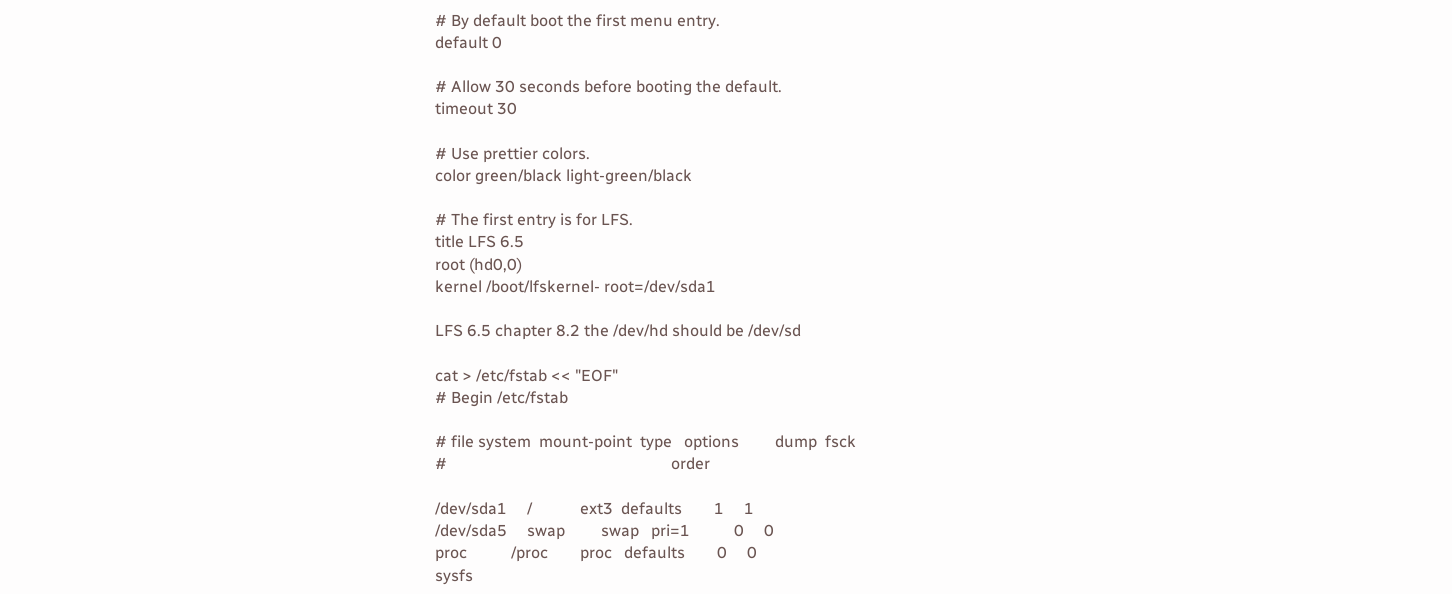# By default boot the first menu entry.
default 0

# Allow 30 seconds before booting the default.
timeout 30

# Use prettier colors.
color green/black light-green/black

# The first entry is for LFS.
title LFS 6.5
root (hd0,0)
kernel /boot/lfskernel- root=/dev/sda1

LFS 6.5 chapter 8.2 the /dev/hd should be /dev/sd

cat > /etc/fstab << "EOF"
# Begin /etc/fstab

# file system  mount-point  type   options         dump  fsck
#                                                        order

/dev/sda1     /            ext3  defaults        1     1
/dev/sda5     swap         swap   pri=1           0     0
proc           /proc        proc   defaults        0     0
sysfs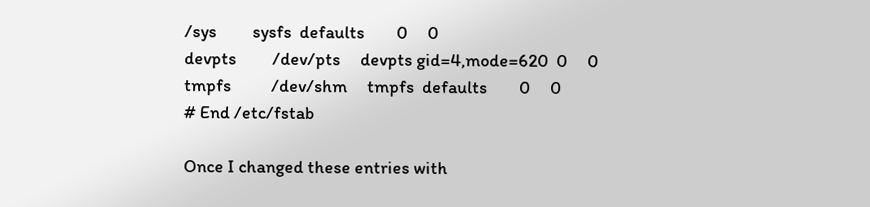/sys         sysfs  defaults        0     0
devpts         /dev/pts     devpts gid=4,mode=620  0     0
tmpfs          /dev/shm     tmpfs  defaults        0     0
# End /etc/fstab

Once I changed these entries with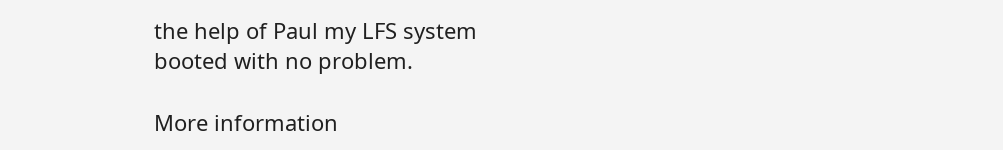the help of Paul my LFS system
booted with no problem.

More information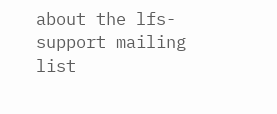about the lfs-support mailing list